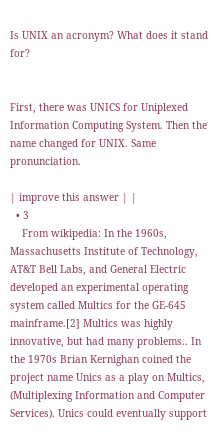Is UNIX an acronym? What does it stand for?


First, there was UNICS for Uniplexed Information Computing System. Then the name changed for UNIX. Same pronunciation.

| improve this answer | |
  • 3
    From wikipedia: In the 1960s, Massachusetts Institute of Technology, AT&T Bell Labs, and General Electric developed an experimental operating system called Multics for the GE-645 mainframe.[2] Multics was highly innovative, but had many problems.. In the 1970s Brian Kernighan coined the project name Unics as a play on Multics, (Multiplexing Information and Computer Services). Unics could eventually support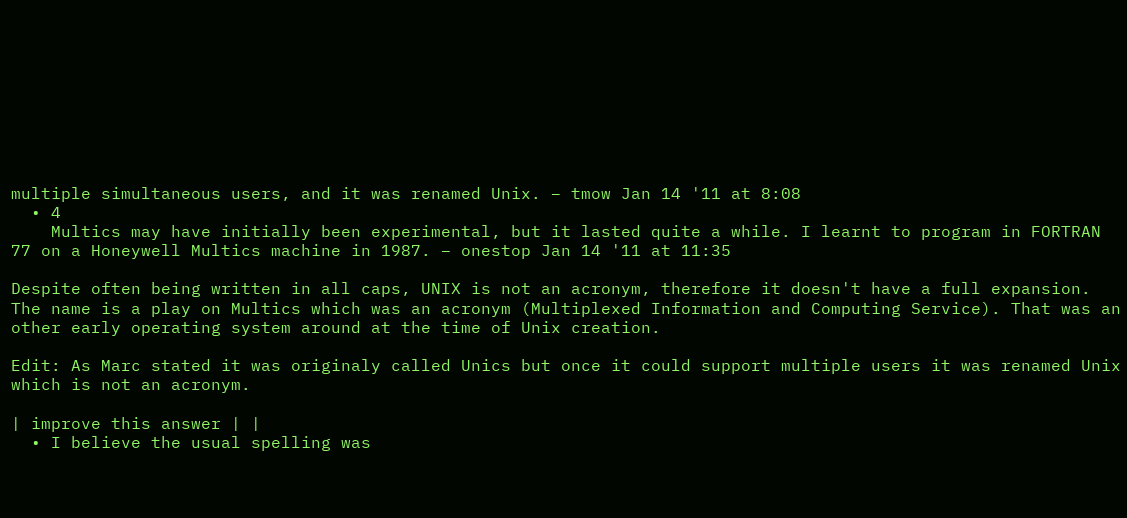multiple simultaneous users, and it was renamed Unix. – tmow Jan 14 '11 at 8:08
  • 4
    Multics may have initially been experimental, but it lasted quite a while. I learnt to program in FORTRAN 77 on a Honeywell Multics machine in 1987. – onestop Jan 14 '11 at 11:35

Despite often being written in all caps, UNIX is not an acronym, therefore it doesn't have a full expansion. The name is a play on Multics which was an acronym (Multiplexed Information and Computing Service). That was an other early operating system around at the time of Unix creation.

Edit: As Marc stated it was originaly called Unics but once it could support multiple users it was renamed Unix which is not an acronym.

| improve this answer | |
  • I believe the usual spelling was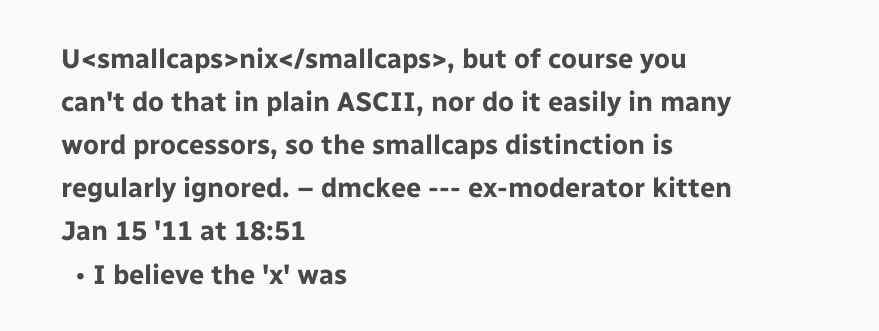U<smallcaps>nix</smallcaps>, but of course you can't do that in plain ASCII, nor do it easily in many word processors, so the smallcaps distinction is regularly ignored. – dmckee --- ex-moderator kitten Jan 15 '11 at 18:51
  • I believe the 'x' was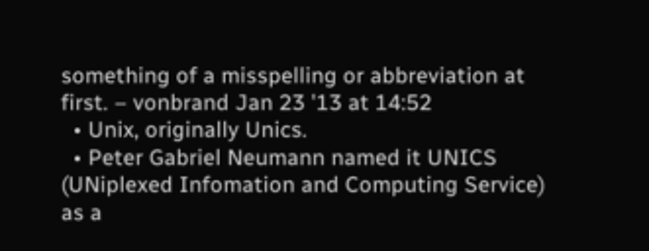something of a misspelling or abbreviation at first. – vonbrand Jan 23 '13 at 14:52
  • Unix, originally Unics.
  • Peter Gabriel Neumann named it UNICS (UNiplexed Infomation and Computing Service) as a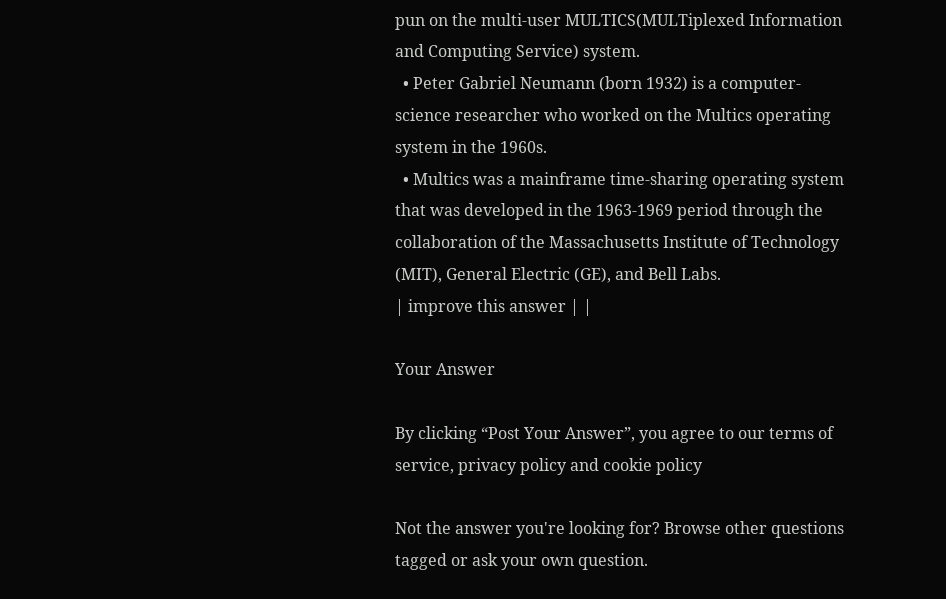pun on the multi-user MULTICS(MULTiplexed Information and Computing Service) system.
  • Peter Gabriel Neumann (born 1932) is a computer-science researcher who worked on the Multics operating system in the 1960s.
  • Multics was a mainframe time-sharing operating system that was developed in the 1963-1969 period through the collaboration of the Massachusetts Institute of Technology (MIT), General Electric (GE), and Bell Labs.
| improve this answer | |

Your Answer

By clicking “Post Your Answer”, you agree to our terms of service, privacy policy and cookie policy

Not the answer you're looking for? Browse other questions tagged or ask your own question.